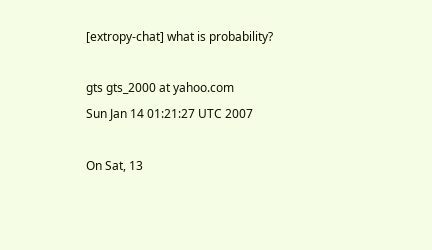[extropy-chat] what is probability?

gts gts_2000 at yahoo.com
Sun Jan 14 01:21:27 UTC 2007

On Sat, 13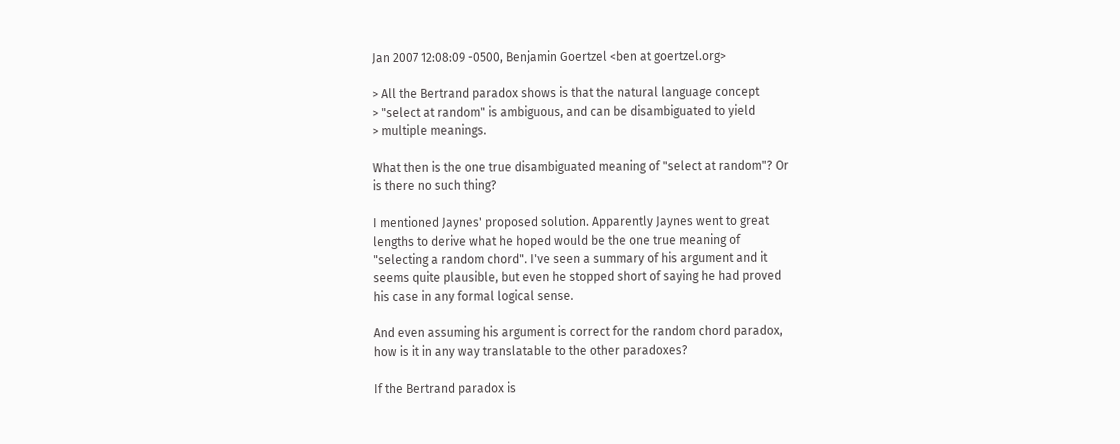Jan 2007 12:08:09 -0500, Benjamin Goertzel <ben at goertzel.org>

> All the Bertrand paradox shows is that the natural language concept
> "select at random" is ambiguous, and can be disambiguated to yield
> multiple meanings.

What then is the one true disambiguated meaning of "select at random"? Or
is there no such thing?

I mentioned Jaynes' proposed solution. Apparently Jaynes went to great
lengths to derive what he hoped would be the one true meaning of
"selecting a random chord". I've seen a summary of his argument and it
seems quite plausible, but even he stopped short of saying he had proved
his case in any formal logical sense.

And even assuming his argument is correct for the random chord paradox,
how is it in any way translatable to the other paradoxes?

If the Bertrand paradox is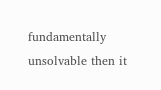fundamentally unsolvable then it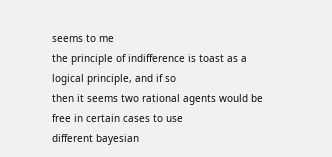seems to me
the principle of indifference is toast as a logical principle, and if so
then it seems two rational agents would be free in certain cases to use
different bayesian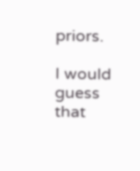priors.

I would guess that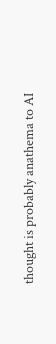thought is probably anathema to AI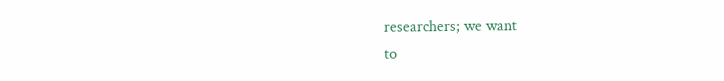researchers; we want
to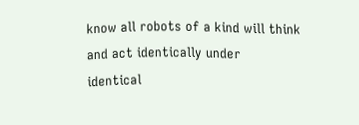know all robots of a kind will think and act identically under
identical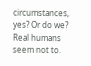circumstances, yes? Or do we? Real humans seem not to.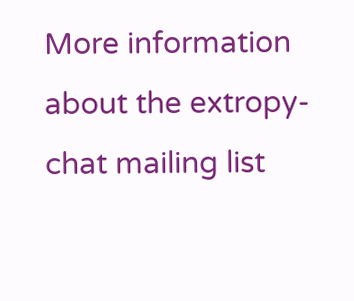More information about the extropy-chat mailing list